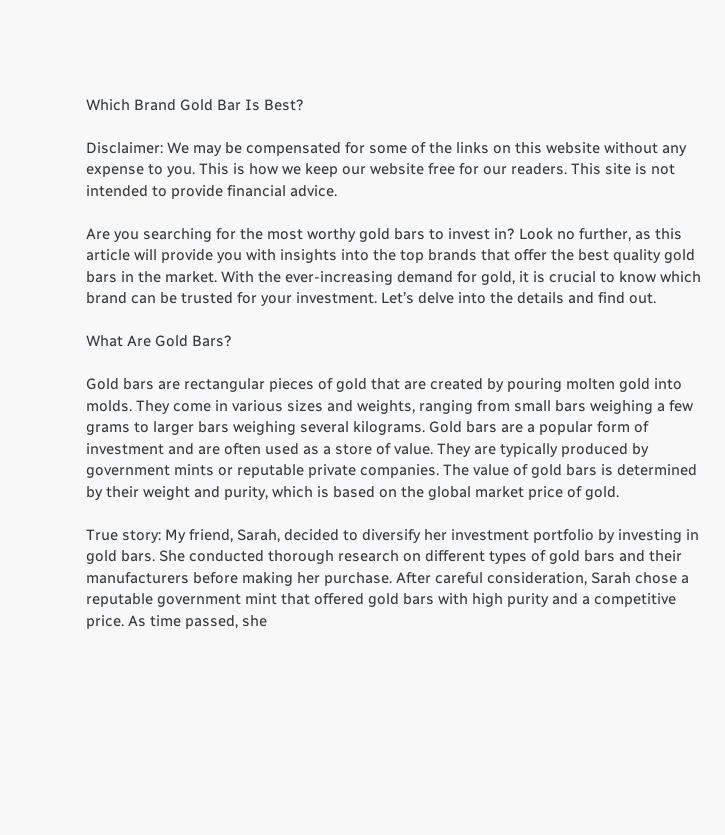Which Brand Gold Bar Is Best?

Disclaimer: We may be compensated for some of the links on this website without any expense to you. This is how we keep our website free for our readers. This site is not intended to provide financial advice.

Are you searching for the most worthy gold bars to invest in? Look no further, as this article will provide you with insights into the top brands that offer the best quality gold bars in the market. With the ever-increasing demand for gold, it is crucial to know which brand can be trusted for your investment. Let’s delve into the details and find out.

What Are Gold Bars?

Gold bars are rectangular pieces of gold that are created by pouring molten gold into molds. They come in various sizes and weights, ranging from small bars weighing a few grams to larger bars weighing several kilograms. Gold bars are a popular form of investment and are often used as a store of value. They are typically produced by government mints or reputable private companies. The value of gold bars is determined by their weight and purity, which is based on the global market price of gold.

True story: My friend, Sarah, decided to diversify her investment portfolio by investing in gold bars. She conducted thorough research on different types of gold bars and their manufacturers before making her purchase. After careful consideration, Sarah chose a reputable government mint that offered gold bars with high purity and a competitive price. As time passed, she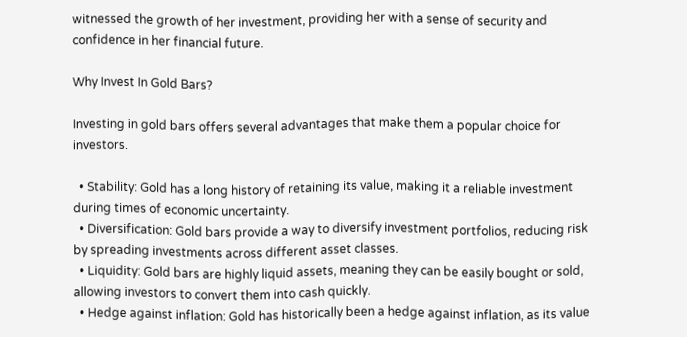witnessed the growth of her investment, providing her with a sense of security and confidence in her financial future.

Why Invest In Gold Bars?

Investing in gold bars offers several advantages that make them a popular choice for investors.

  • Stability: Gold has a long history of retaining its value, making it a reliable investment during times of economic uncertainty.
  • Diversification: Gold bars provide a way to diversify investment portfolios, reducing risk by spreading investments across different asset classes.
  • Liquidity: Gold bars are highly liquid assets, meaning they can be easily bought or sold, allowing investors to convert them into cash quickly.
  • Hedge against inflation: Gold has historically been a hedge against inflation, as its value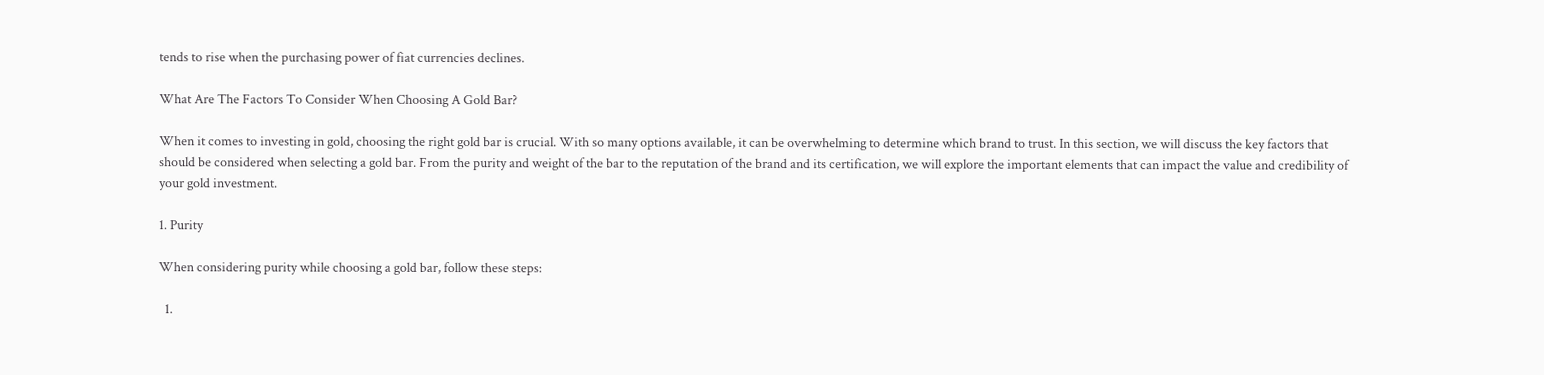tends to rise when the purchasing power of fiat currencies declines.

What Are The Factors To Consider When Choosing A Gold Bar?

When it comes to investing in gold, choosing the right gold bar is crucial. With so many options available, it can be overwhelming to determine which brand to trust. In this section, we will discuss the key factors that should be considered when selecting a gold bar. From the purity and weight of the bar to the reputation of the brand and its certification, we will explore the important elements that can impact the value and credibility of your gold investment.

1. Purity

When considering purity while choosing a gold bar, follow these steps:

  1.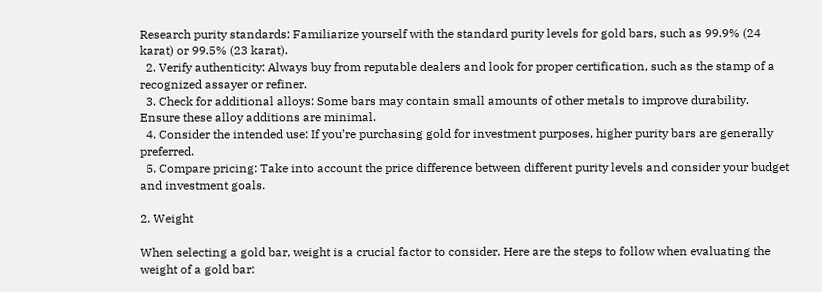Research purity standards: Familiarize yourself with the standard purity levels for gold bars, such as 99.9% (24 karat) or 99.5% (23 karat).
  2. Verify authenticity: Always buy from reputable dealers and look for proper certification, such as the stamp of a recognized assayer or refiner.
  3. Check for additional alloys: Some bars may contain small amounts of other metals to improve durability. Ensure these alloy additions are minimal.
  4. Consider the intended use: If you’re purchasing gold for investment purposes, higher purity bars are generally preferred.
  5. Compare pricing: Take into account the price difference between different purity levels and consider your budget and investment goals.

2. Weight

When selecting a gold bar, weight is a crucial factor to consider. Here are the steps to follow when evaluating the weight of a gold bar: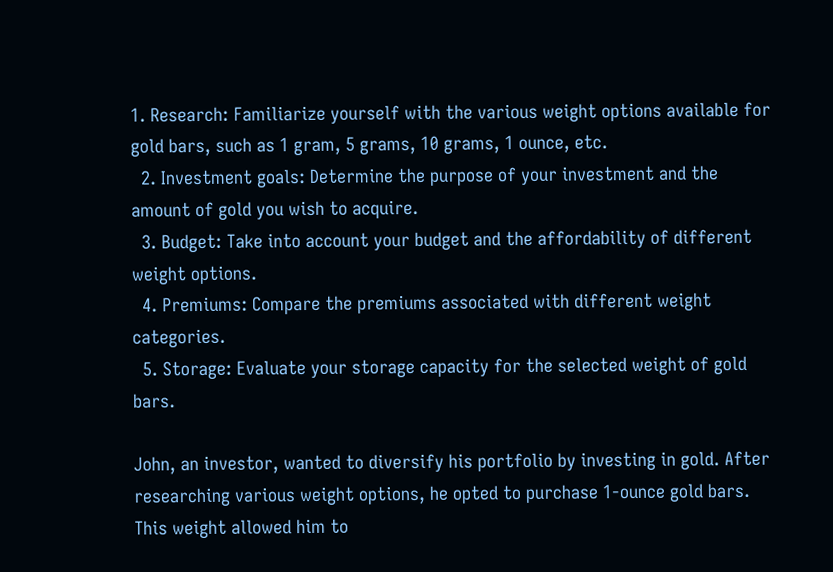1. Research: Familiarize yourself with the various weight options available for gold bars, such as 1 gram, 5 grams, 10 grams, 1 ounce, etc.
  2. Investment goals: Determine the purpose of your investment and the amount of gold you wish to acquire.
  3. Budget: Take into account your budget and the affordability of different weight options.
  4. Premiums: Compare the premiums associated with different weight categories.
  5. Storage: Evaluate your storage capacity for the selected weight of gold bars.

John, an investor, wanted to diversify his portfolio by investing in gold. After researching various weight options, he opted to purchase 1-ounce gold bars. This weight allowed him to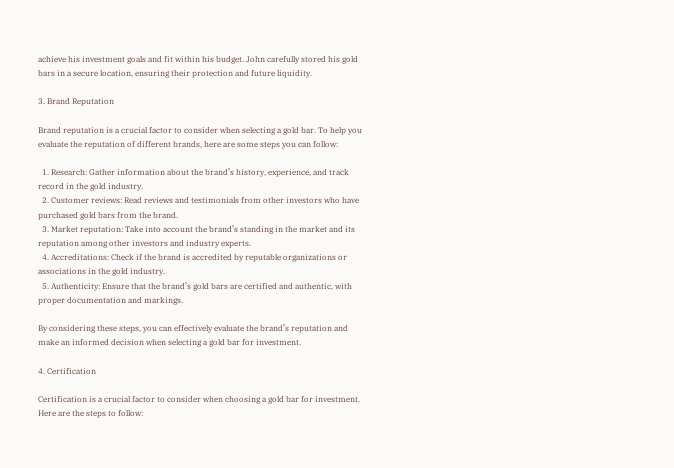achieve his investment goals and fit within his budget. John carefully stored his gold bars in a secure location, ensuring their protection and future liquidity.

3. Brand Reputation

Brand reputation is a crucial factor to consider when selecting a gold bar. To help you evaluate the reputation of different brands, here are some steps you can follow:

  1. Research: Gather information about the brand’s history, experience, and track record in the gold industry.
  2. Customer reviews: Read reviews and testimonials from other investors who have purchased gold bars from the brand.
  3. Market reputation: Take into account the brand’s standing in the market and its reputation among other investors and industry experts.
  4. Accreditations: Check if the brand is accredited by reputable organizations or associations in the gold industry.
  5. Authenticity: Ensure that the brand’s gold bars are certified and authentic, with proper documentation and markings.

By considering these steps, you can effectively evaluate the brand’s reputation and make an informed decision when selecting a gold bar for investment.

4. Certification

Certification is a crucial factor to consider when choosing a gold bar for investment. Here are the steps to follow: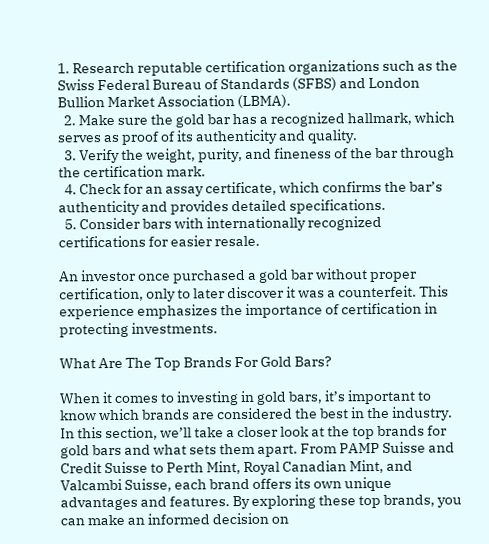1. Research reputable certification organizations such as the Swiss Federal Bureau of Standards (SFBS) and London Bullion Market Association (LBMA).
  2. Make sure the gold bar has a recognized hallmark, which serves as proof of its authenticity and quality.
  3. Verify the weight, purity, and fineness of the bar through the certification mark.
  4. Check for an assay certificate, which confirms the bar’s authenticity and provides detailed specifications.
  5. Consider bars with internationally recognized certifications for easier resale.

An investor once purchased a gold bar without proper certification, only to later discover it was a counterfeit. This experience emphasizes the importance of certification in protecting investments.

What Are The Top Brands For Gold Bars?

When it comes to investing in gold bars, it’s important to know which brands are considered the best in the industry. In this section, we’ll take a closer look at the top brands for gold bars and what sets them apart. From PAMP Suisse and Credit Suisse to Perth Mint, Royal Canadian Mint, and Valcambi Suisse, each brand offers its own unique advantages and features. By exploring these top brands, you can make an informed decision on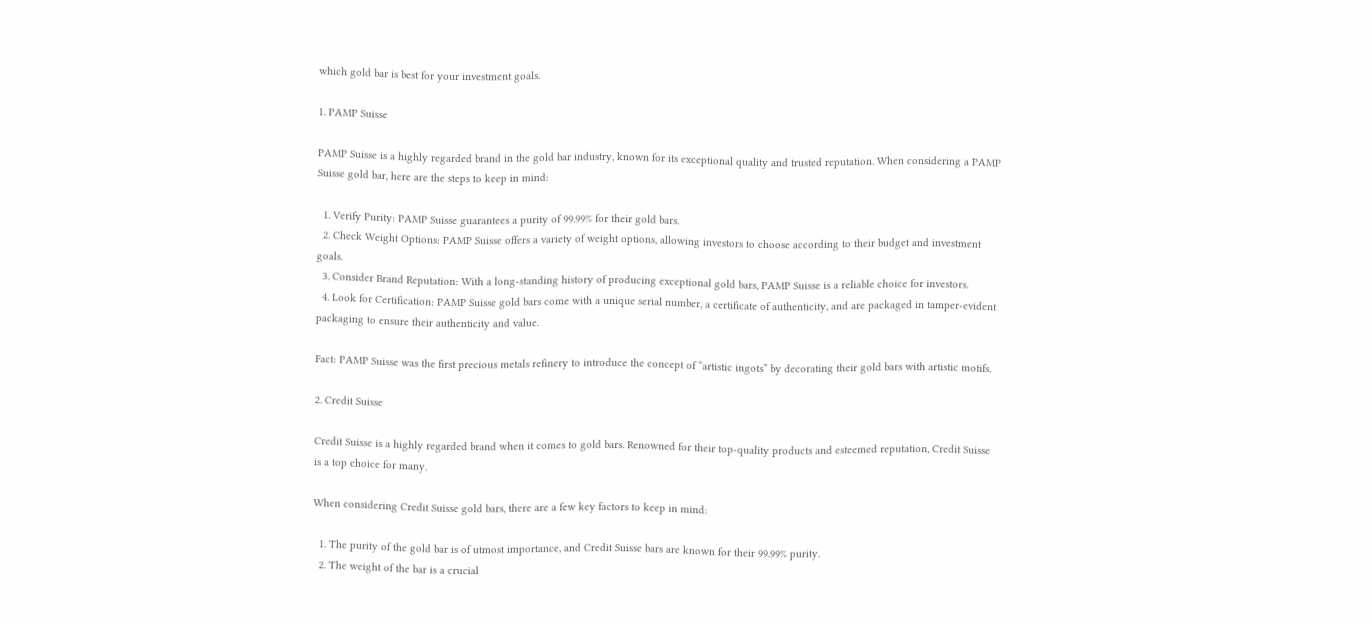which gold bar is best for your investment goals.

1. PAMP Suisse

PAMP Suisse is a highly regarded brand in the gold bar industry, known for its exceptional quality and trusted reputation. When considering a PAMP Suisse gold bar, here are the steps to keep in mind:

  1. Verify Purity: PAMP Suisse guarantees a purity of 99.99% for their gold bars.
  2. Check Weight Options: PAMP Suisse offers a variety of weight options, allowing investors to choose according to their budget and investment goals.
  3. Consider Brand Reputation: With a long-standing history of producing exceptional gold bars, PAMP Suisse is a reliable choice for investors.
  4. Look for Certification: PAMP Suisse gold bars come with a unique serial number, a certificate of authenticity, and are packaged in tamper-evident packaging to ensure their authenticity and value.

Fact: PAMP Suisse was the first precious metals refinery to introduce the concept of “artistic ingots” by decorating their gold bars with artistic motifs.

2. Credit Suisse

Credit Suisse is a highly regarded brand when it comes to gold bars. Renowned for their top-quality products and esteemed reputation, Credit Suisse is a top choice for many.

When considering Credit Suisse gold bars, there are a few key factors to keep in mind:

  1. The purity of the gold bar is of utmost importance, and Credit Suisse bars are known for their 99.99% purity.
  2. The weight of the bar is a crucial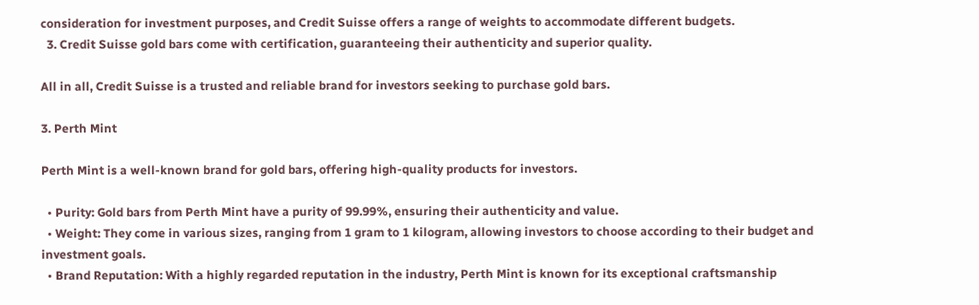consideration for investment purposes, and Credit Suisse offers a range of weights to accommodate different budgets.
  3. Credit Suisse gold bars come with certification, guaranteeing their authenticity and superior quality.

All in all, Credit Suisse is a trusted and reliable brand for investors seeking to purchase gold bars.

3. Perth Mint

Perth Mint is a well-known brand for gold bars, offering high-quality products for investors.

  • Purity: Gold bars from Perth Mint have a purity of 99.99%, ensuring their authenticity and value.
  • Weight: They come in various sizes, ranging from 1 gram to 1 kilogram, allowing investors to choose according to their budget and investment goals.
  • Brand Reputation: With a highly regarded reputation in the industry, Perth Mint is known for its exceptional craftsmanship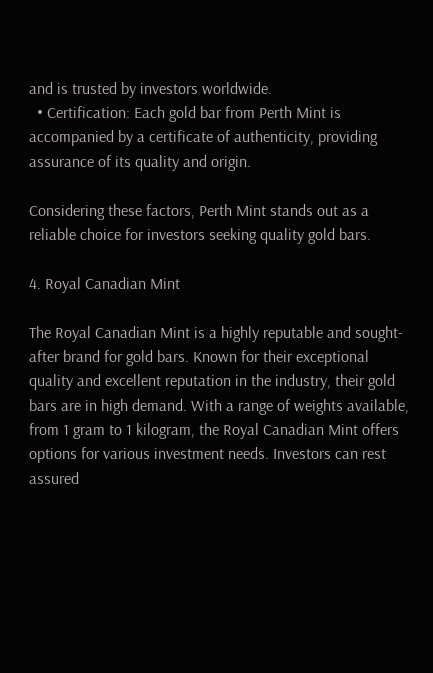and is trusted by investors worldwide.
  • Certification: Each gold bar from Perth Mint is accompanied by a certificate of authenticity, providing assurance of its quality and origin.

Considering these factors, Perth Mint stands out as a reliable choice for investors seeking quality gold bars.

4. Royal Canadian Mint

The Royal Canadian Mint is a highly reputable and sought-after brand for gold bars. Known for their exceptional quality and excellent reputation in the industry, their gold bars are in high demand. With a range of weights available, from 1 gram to 1 kilogram, the Royal Canadian Mint offers options for various investment needs. Investors can rest assured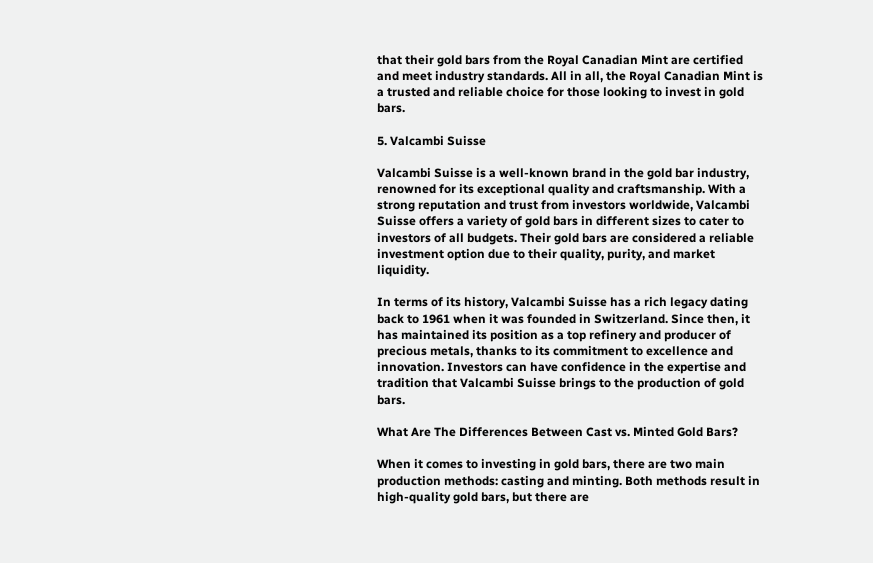that their gold bars from the Royal Canadian Mint are certified and meet industry standards. All in all, the Royal Canadian Mint is a trusted and reliable choice for those looking to invest in gold bars.

5. Valcambi Suisse

Valcambi Suisse is a well-known brand in the gold bar industry, renowned for its exceptional quality and craftsmanship. With a strong reputation and trust from investors worldwide, Valcambi Suisse offers a variety of gold bars in different sizes to cater to investors of all budgets. Their gold bars are considered a reliable investment option due to their quality, purity, and market liquidity.

In terms of its history, Valcambi Suisse has a rich legacy dating back to 1961 when it was founded in Switzerland. Since then, it has maintained its position as a top refinery and producer of precious metals, thanks to its commitment to excellence and innovation. Investors can have confidence in the expertise and tradition that Valcambi Suisse brings to the production of gold bars.

What Are The Differences Between Cast vs. Minted Gold Bars?

When it comes to investing in gold bars, there are two main production methods: casting and minting. Both methods result in high-quality gold bars, but there are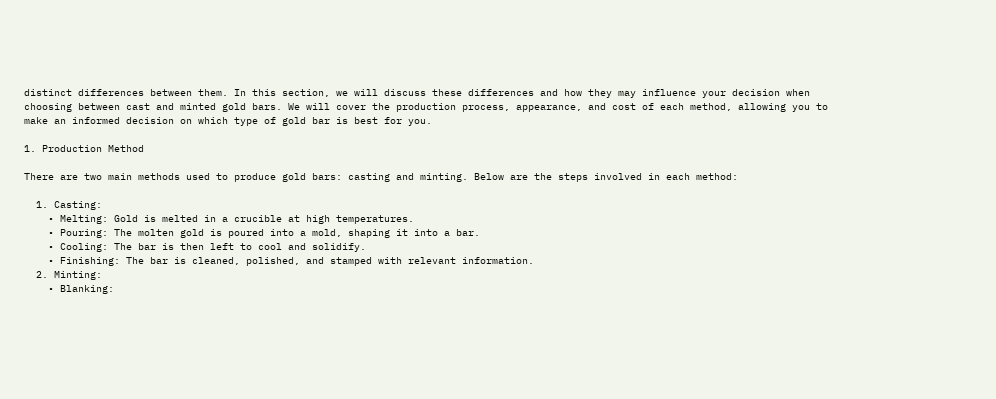distinct differences between them. In this section, we will discuss these differences and how they may influence your decision when choosing between cast and minted gold bars. We will cover the production process, appearance, and cost of each method, allowing you to make an informed decision on which type of gold bar is best for you.

1. Production Method

There are two main methods used to produce gold bars: casting and minting. Below are the steps involved in each method:

  1. Casting:
    • Melting: Gold is melted in a crucible at high temperatures.
    • Pouring: The molten gold is poured into a mold, shaping it into a bar.
    • Cooling: The bar is then left to cool and solidify.
    • Finishing: The bar is cleaned, polished, and stamped with relevant information.
  2. Minting:
    • Blanking: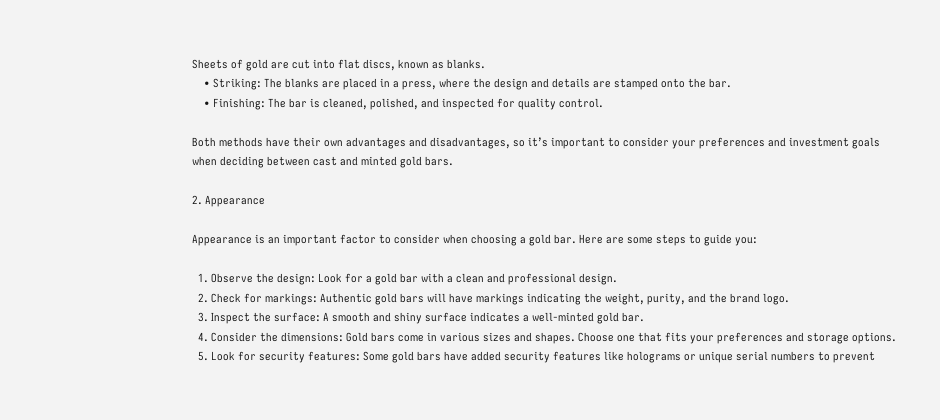Sheets of gold are cut into flat discs, known as blanks.
    • Striking: The blanks are placed in a press, where the design and details are stamped onto the bar.
    • Finishing: The bar is cleaned, polished, and inspected for quality control.

Both methods have their own advantages and disadvantages, so it’s important to consider your preferences and investment goals when deciding between cast and minted gold bars.

2. Appearance

Appearance is an important factor to consider when choosing a gold bar. Here are some steps to guide you:

  1. Observe the design: Look for a gold bar with a clean and professional design.
  2. Check for markings: Authentic gold bars will have markings indicating the weight, purity, and the brand logo.
  3. Inspect the surface: A smooth and shiny surface indicates a well-minted gold bar.
  4. Consider the dimensions: Gold bars come in various sizes and shapes. Choose one that fits your preferences and storage options.
  5. Look for security features: Some gold bars have added security features like holograms or unique serial numbers to prevent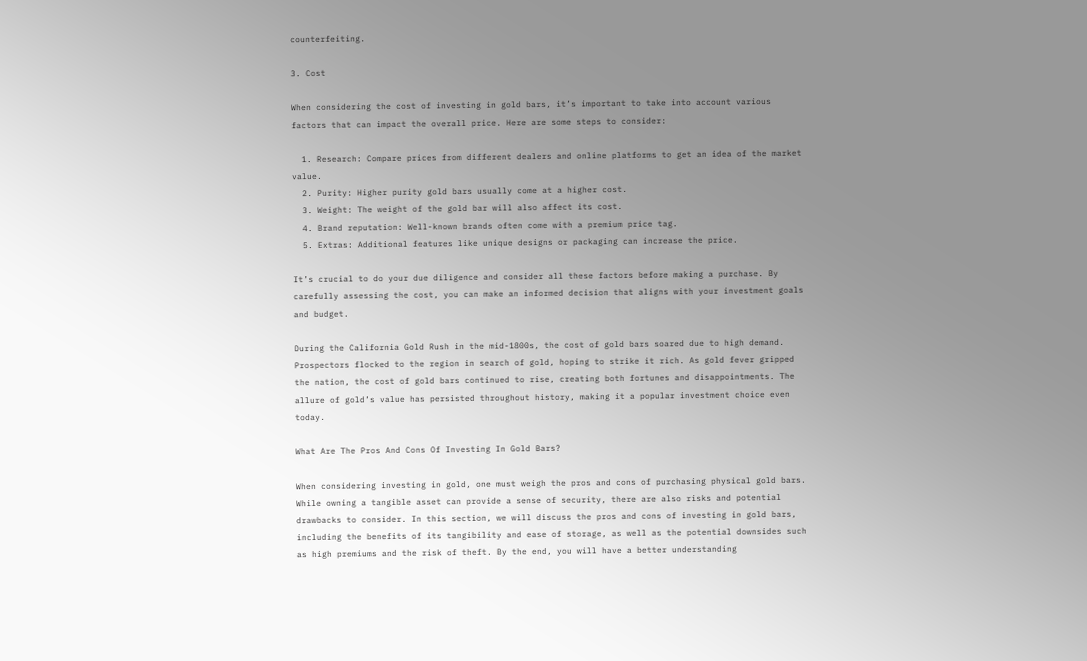counterfeiting.

3. Cost

When considering the cost of investing in gold bars, it’s important to take into account various factors that can impact the overall price. Here are some steps to consider:

  1. Research: Compare prices from different dealers and online platforms to get an idea of the market value.
  2. Purity: Higher purity gold bars usually come at a higher cost.
  3. Weight: The weight of the gold bar will also affect its cost.
  4. Brand reputation: Well-known brands often come with a premium price tag.
  5. Extras: Additional features like unique designs or packaging can increase the price.

It’s crucial to do your due diligence and consider all these factors before making a purchase. By carefully assessing the cost, you can make an informed decision that aligns with your investment goals and budget.

During the California Gold Rush in the mid-1800s, the cost of gold bars soared due to high demand. Prospectors flocked to the region in search of gold, hoping to strike it rich. As gold fever gripped the nation, the cost of gold bars continued to rise, creating both fortunes and disappointments. The allure of gold’s value has persisted throughout history, making it a popular investment choice even today.

What Are The Pros And Cons Of Investing In Gold Bars?

When considering investing in gold, one must weigh the pros and cons of purchasing physical gold bars. While owning a tangible asset can provide a sense of security, there are also risks and potential drawbacks to consider. In this section, we will discuss the pros and cons of investing in gold bars, including the benefits of its tangibility and ease of storage, as well as the potential downsides such as high premiums and the risk of theft. By the end, you will have a better understanding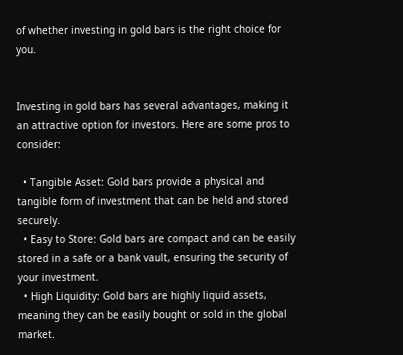of whether investing in gold bars is the right choice for you.


Investing in gold bars has several advantages, making it an attractive option for investors. Here are some pros to consider:

  • Tangible Asset: Gold bars provide a physical and tangible form of investment that can be held and stored securely.
  • Easy to Store: Gold bars are compact and can be easily stored in a safe or a bank vault, ensuring the security of your investment.
  • High Liquidity: Gold bars are highly liquid assets, meaning they can be easily bought or sold in the global market.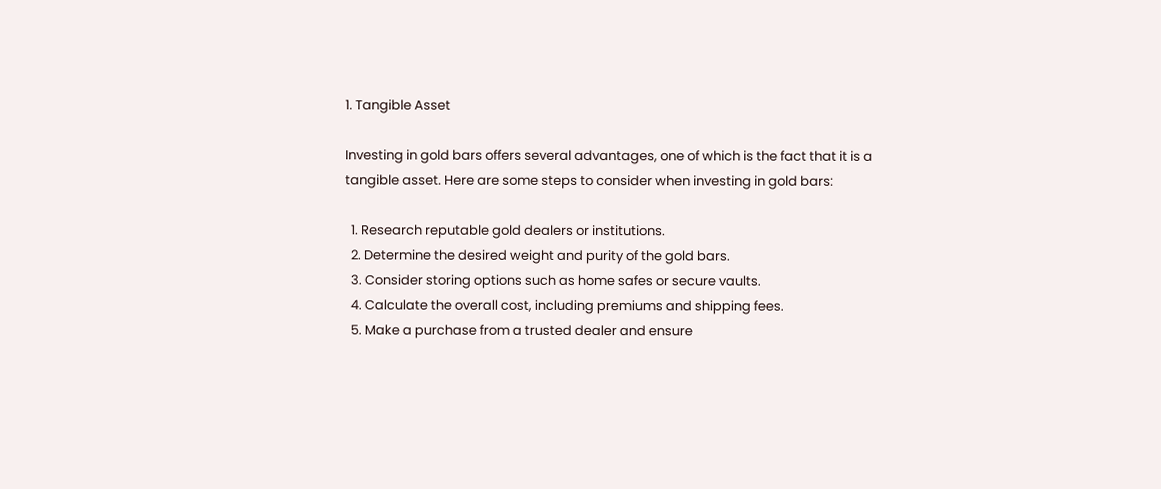1. Tangible Asset

Investing in gold bars offers several advantages, one of which is the fact that it is a tangible asset. Here are some steps to consider when investing in gold bars:

  1. Research reputable gold dealers or institutions.
  2. Determine the desired weight and purity of the gold bars.
  3. Consider storing options such as home safes or secure vaults.
  4. Calculate the overall cost, including premiums and shipping fees.
  5. Make a purchase from a trusted dealer and ensure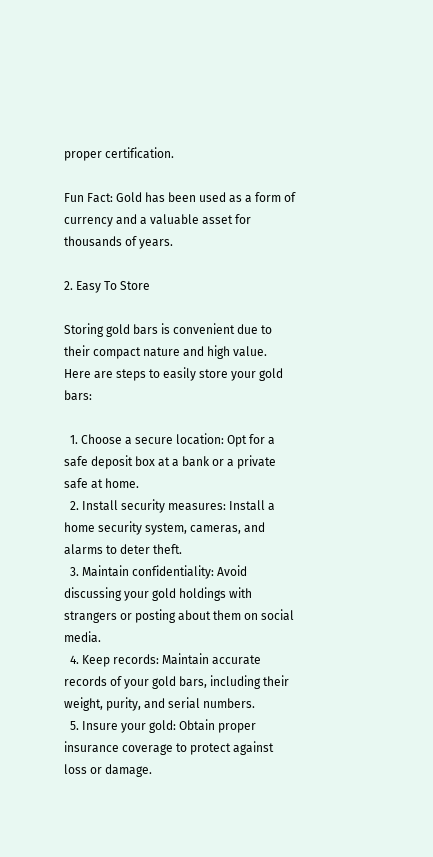proper certification.

Fun Fact: Gold has been used as a form of currency and a valuable asset for thousands of years.

2. Easy To Store

Storing gold bars is convenient due to their compact nature and high value. Here are steps to easily store your gold bars:

  1. Choose a secure location: Opt for a safe deposit box at a bank or a private safe at home.
  2. Install security measures: Install a home security system, cameras, and alarms to deter theft.
  3. Maintain confidentiality: Avoid discussing your gold holdings with strangers or posting about them on social media.
  4. Keep records: Maintain accurate records of your gold bars, including their weight, purity, and serial numbers.
  5. Insure your gold: Obtain proper insurance coverage to protect against loss or damage.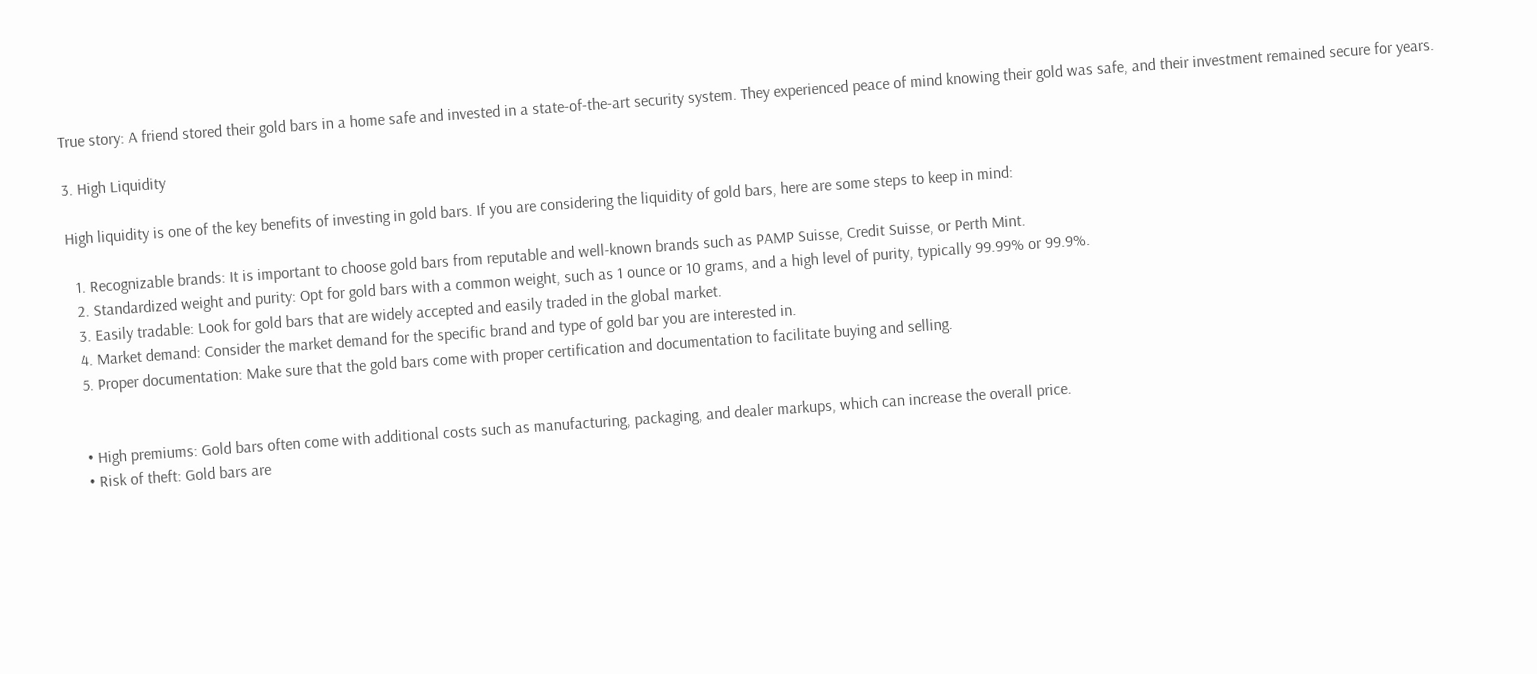True story: A friend stored their gold bars in a home safe and invested in a state-of-the-art security system. They experienced peace of mind knowing their gold was safe, and their investment remained secure for years.

3. High Liquidity

High liquidity is one of the key benefits of investing in gold bars. If you are considering the liquidity of gold bars, here are some steps to keep in mind:

  1. Recognizable brands: It is important to choose gold bars from reputable and well-known brands such as PAMP Suisse, Credit Suisse, or Perth Mint.
  2. Standardized weight and purity: Opt for gold bars with a common weight, such as 1 ounce or 10 grams, and a high level of purity, typically 99.99% or 99.9%.
  3. Easily tradable: Look for gold bars that are widely accepted and easily traded in the global market.
  4. Market demand: Consider the market demand for the specific brand and type of gold bar you are interested in.
  5. Proper documentation: Make sure that the gold bars come with proper certification and documentation to facilitate buying and selling.


  • High premiums: Gold bars often come with additional costs such as manufacturing, packaging, and dealer markups, which can increase the overall price.
  • Risk of theft: Gold bars are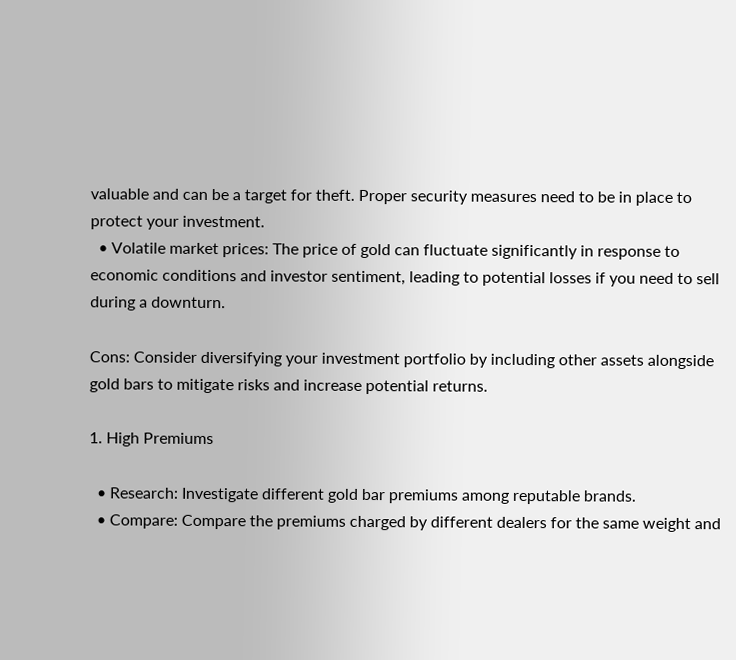valuable and can be a target for theft. Proper security measures need to be in place to protect your investment.
  • Volatile market prices: The price of gold can fluctuate significantly in response to economic conditions and investor sentiment, leading to potential losses if you need to sell during a downturn.

Cons: Consider diversifying your investment portfolio by including other assets alongside gold bars to mitigate risks and increase potential returns.

1. High Premiums

  • Research: Investigate different gold bar premiums among reputable brands.
  • Compare: Compare the premiums charged by different dealers for the same weight and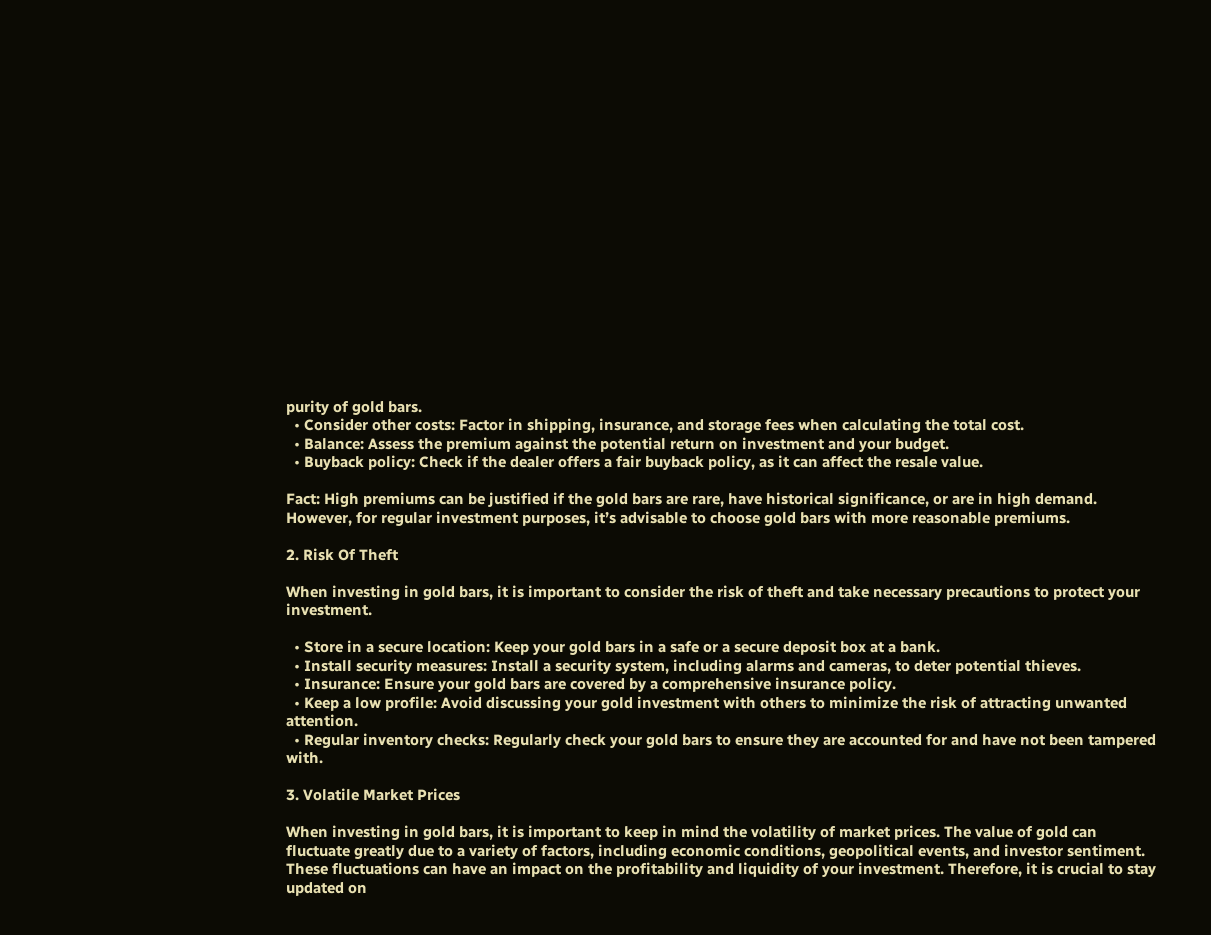purity of gold bars.
  • Consider other costs: Factor in shipping, insurance, and storage fees when calculating the total cost.
  • Balance: Assess the premium against the potential return on investment and your budget.
  • Buyback policy: Check if the dealer offers a fair buyback policy, as it can affect the resale value.

Fact: High premiums can be justified if the gold bars are rare, have historical significance, or are in high demand. However, for regular investment purposes, it’s advisable to choose gold bars with more reasonable premiums.

2. Risk Of Theft

When investing in gold bars, it is important to consider the risk of theft and take necessary precautions to protect your investment.

  • Store in a secure location: Keep your gold bars in a safe or a secure deposit box at a bank.
  • Install security measures: Install a security system, including alarms and cameras, to deter potential thieves.
  • Insurance: Ensure your gold bars are covered by a comprehensive insurance policy.
  • Keep a low profile: Avoid discussing your gold investment with others to minimize the risk of attracting unwanted attention.
  • Regular inventory checks: Regularly check your gold bars to ensure they are accounted for and have not been tampered with.

3. Volatile Market Prices

When investing in gold bars, it is important to keep in mind the volatility of market prices. The value of gold can fluctuate greatly due to a variety of factors, including economic conditions, geopolitical events, and investor sentiment. These fluctuations can have an impact on the profitability and liquidity of your investment. Therefore, it is crucial to stay updated on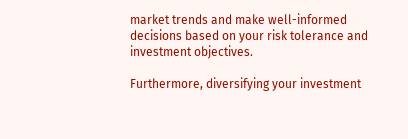market trends and make well-informed decisions based on your risk tolerance and investment objectives.

Furthermore, diversifying your investment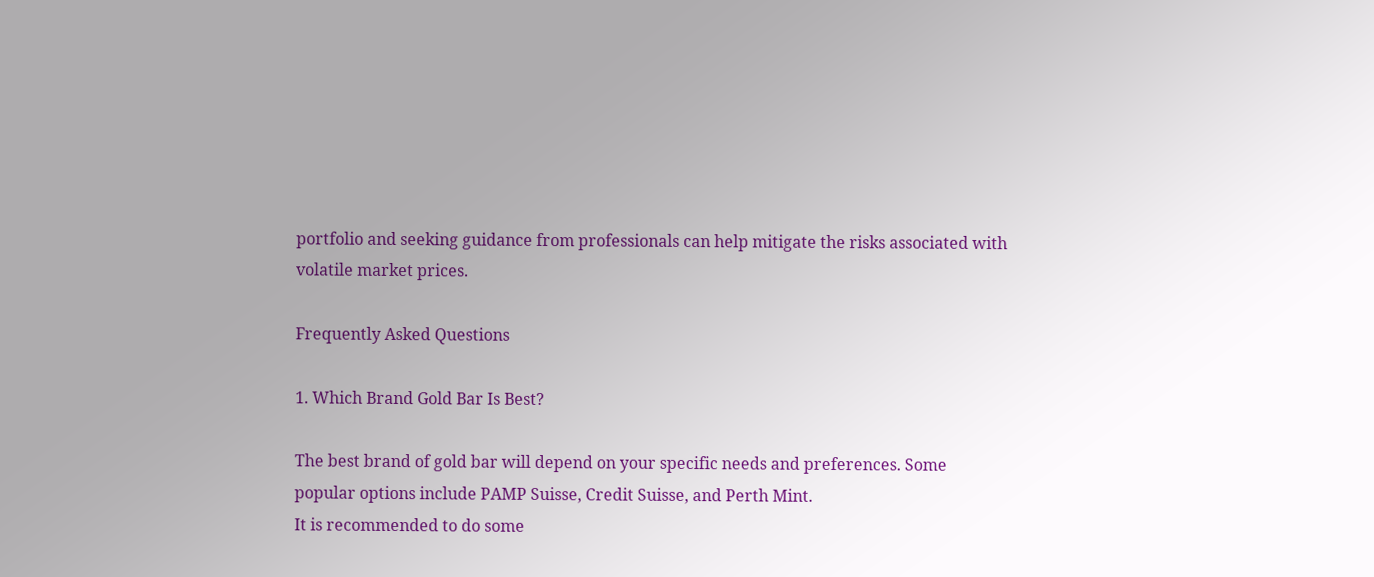portfolio and seeking guidance from professionals can help mitigate the risks associated with volatile market prices.

Frequently Asked Questions

1. Which Brand Gold Bar Is Best?

The best brand of gold bar will depend on your specific needs and preferences. Some popular options include PAMP Suisse, Credit Suisse, and Perth Mint.
It is recommended to do some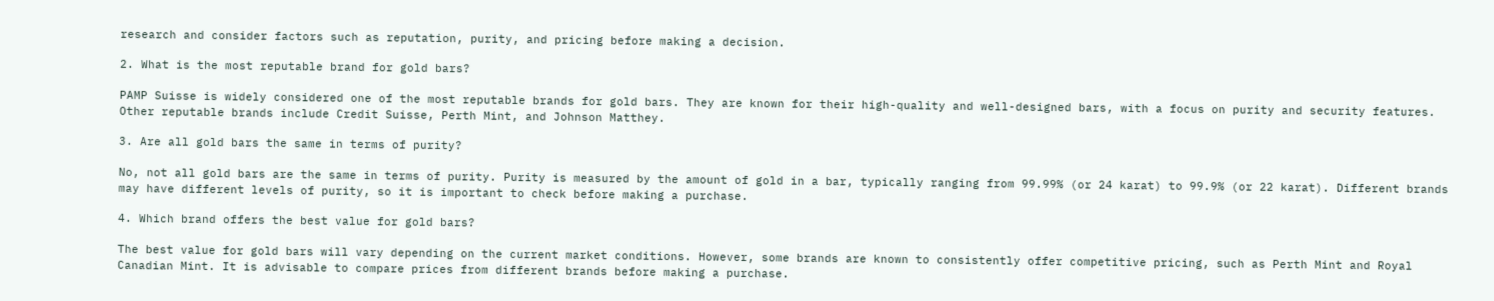research and consider factors such as reputation, purity, and pricing before making a decision.

2. What is the most reputable brand for gold bars?

PAMP Suisse is widely considered one of the most reputable brands for gold bars. They are known for their high-quality and well-designed bars, with a focus on purity and security features.
Other reputable brands include Credit Suisse, Perth Mint, and Johnson Matthey.

3. Are all gold bars the same in terms of purity?

No, not all gold bars are the same in terms of purity. Purity is measured by the amount of gold in a bar, typically ranging from 99.99% (or 24 karat) to 99.9% (or 22 karat). Different brands may have different levels of purity, so it is important to check before making a purchase.

4. Which brand offers the best value for gold bars?

The best value for gold bars will vary depending on the current market conditions. However, some brands are known to consistently offer competitive pricing, such as Perth Mint and Royal Canadian Mint. It is advisable to compare prices from different brands before making a purchase.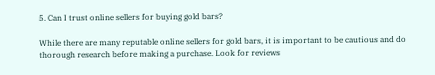5. Can I trust online sellers for buying gold bars?

While there are many reputable online sellers for gold bars, it is important to be cautious and do thorough research before making a purchase. Look for reviews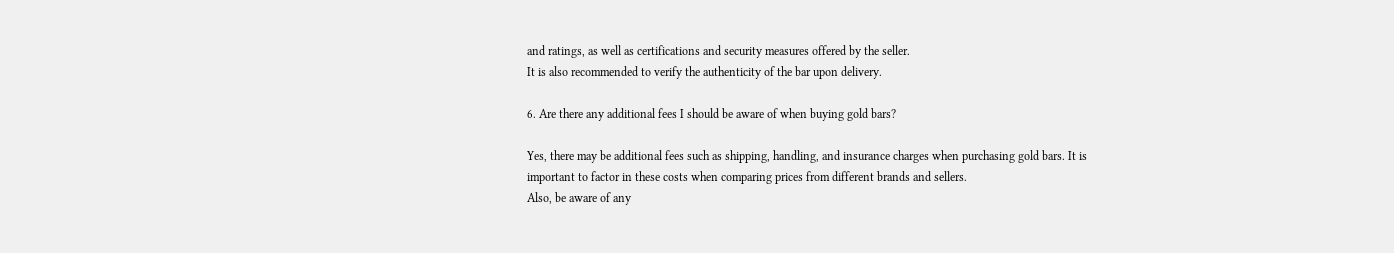and ratings, as well as certifications and security measures offered by the seller.
It is also recommended to verify the authenticity of the bar upon delivery.

6. Are there any additional fees I should be aware of when buying gold bars?

Yes, there may be additional fees such as shipping, handling, and insurance charges when purchasing gold bars. It is important to factor in these costs when comparing prices from different brands and sellers.
Also, be aware of any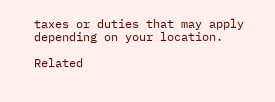taxes or duties that may apply depending on your location.

Related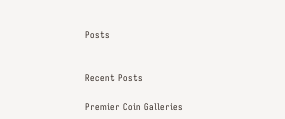Posts


Recent Posts

Premier Coin Galleries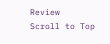Review
Scroll to Top